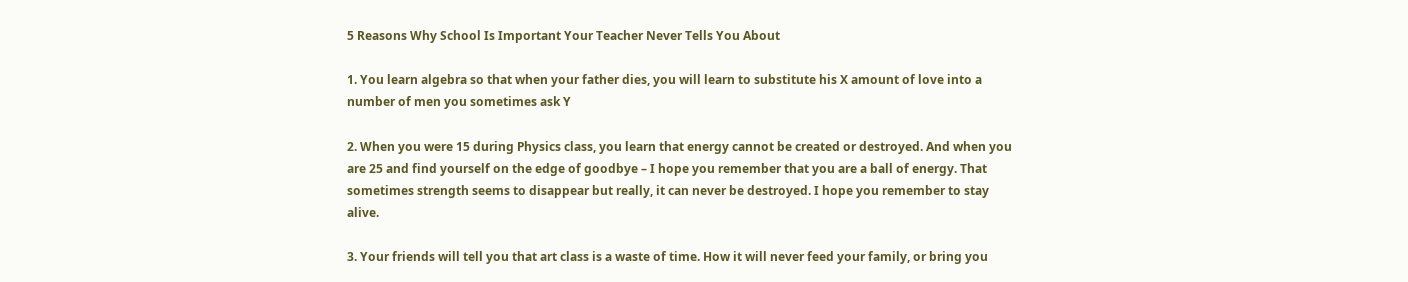5 Reasons Why School Is Important Your Teacher Never Tells You About

1. You learn algebra so that when your father dies, you will learn to substitute his X amount of love into a number of men you sometimes ask Y

2. When you were 15 during Physics class, you learn that energy cannot be created or destroyed. And when you are 25 and find yourself on the edge of goodbye – I hope you remember that you are a ball of energy. That sometimes strength seems to disappear but really, it can never be destroyed. I hope you remember to stay alive.

3. Your friends will tell you that art class is a waste of time. How it will never feed your family, or bring you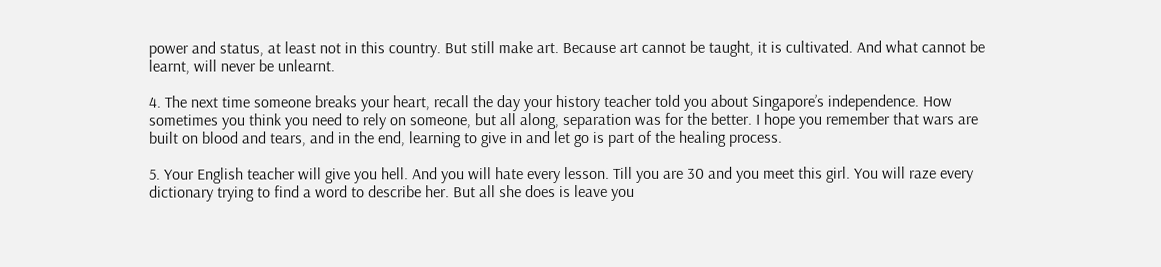power and status, at least not in this country. But still make art. Because art cannot be taught, it is cultivated. And what cannot be learnt, will never be unlearnt.

4. The next time someone breaks your heart, recall the day your history teacher told you about Singapore’s independence. How sometimes you think you need to rely on someone, but all along, separation was for the better. I hope you remember that wars are built on blood and tears, and in the end, learning to give in and let go is part of the healing process.

5. Your English teacher will give you hell. And you will hate every lesson. Till you are 30 and you meet this girl. You will raze every dictionary trying to find a word to describe her. But all she does is leave you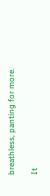breathless, panting for more.

It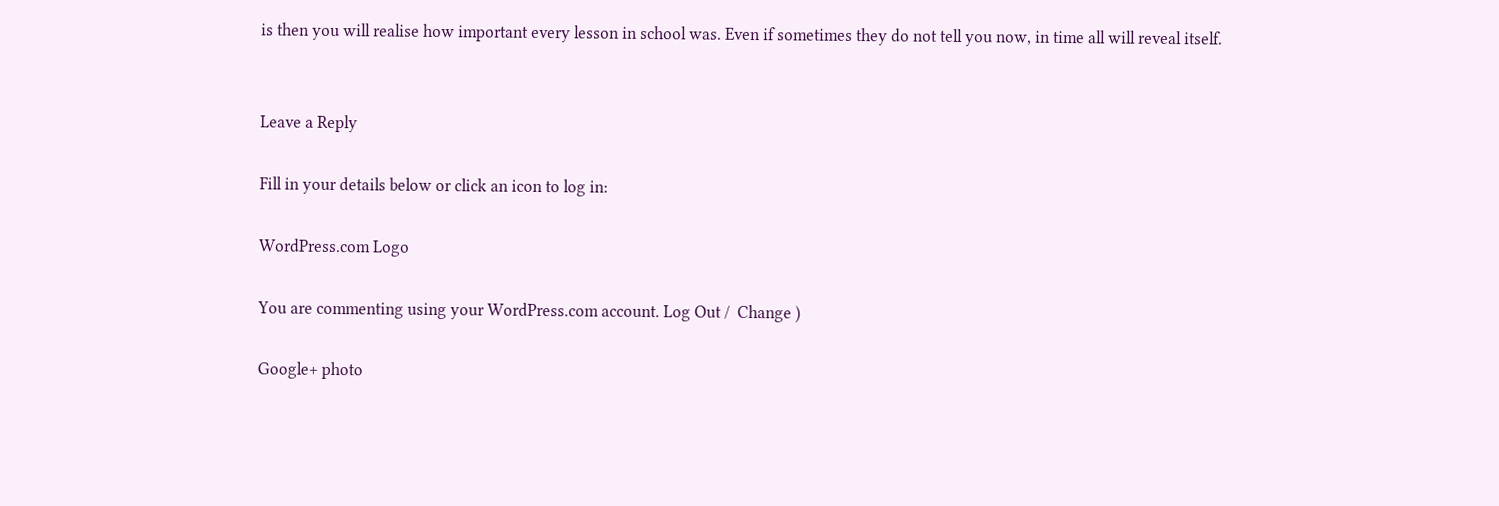is then you will realise how important every lesson in school was. Even if sometimes they do not tell you now, in time all will reveal itself.


Leave a Reply

Fill in your details below or click an icon to log in:

WordPress.com Logo

You are commenting using your WordPress.com account. Log Out /  Change )

Google+ photo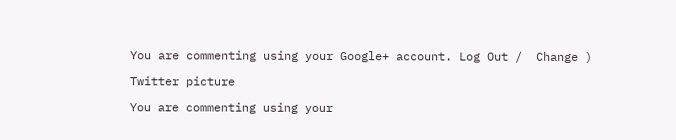You are commenting using your Google+ account. Log Out /  Change )

Twitter picture

You are commenting using your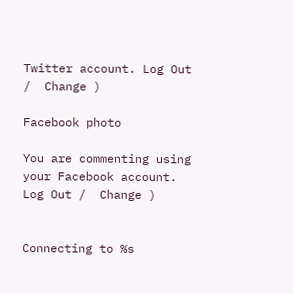Twitter account. Log Out /  Change )

Facebook photo

You are commenting using your Facebook account. Log Out /  Change )


Connecting to %s